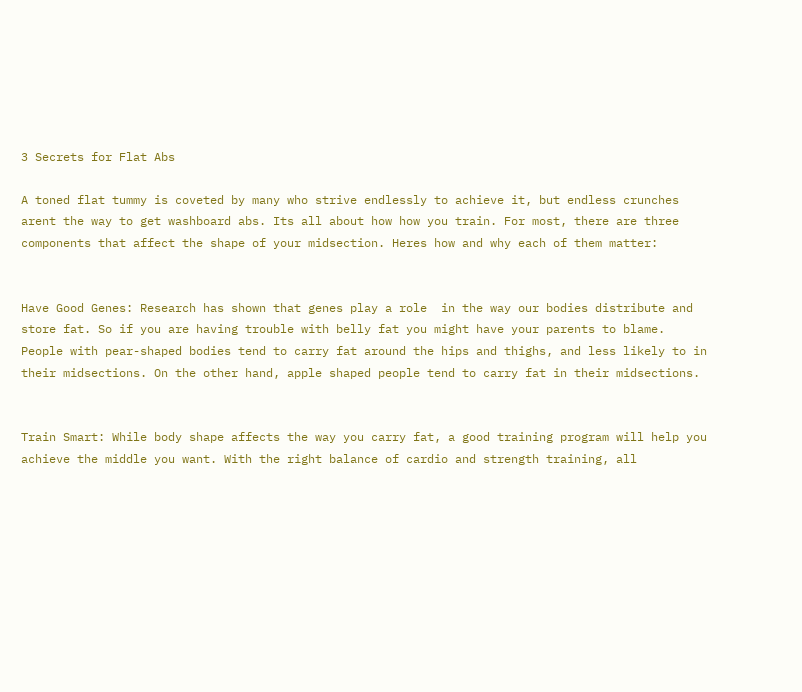3 Secrets for Flat Abs

A toned flat tummy is coveted by many who strive endlessly to achieve it, but endless crunches arent the way to get washboard abs. Its all about how how you train. For most, there are three components that affect the shape of your midsection. Heres how and why each of them matter:


Have Good Genes: Research has shown that genes play a role  in the way our bodies distribute and store fat. So if you are having trouble with belly fat you might have your parents to blame. People with pear-shaped bodies tend to carry fat around the hips and thighs, and less likely to in their midsections. On the other hand, apple shaped people tend to carry fat in their midsections.


Train Smart: While body shape affects the way you carry fat, a good training program will help you achieve the middle you want. With the right balance of cardio and strength training, all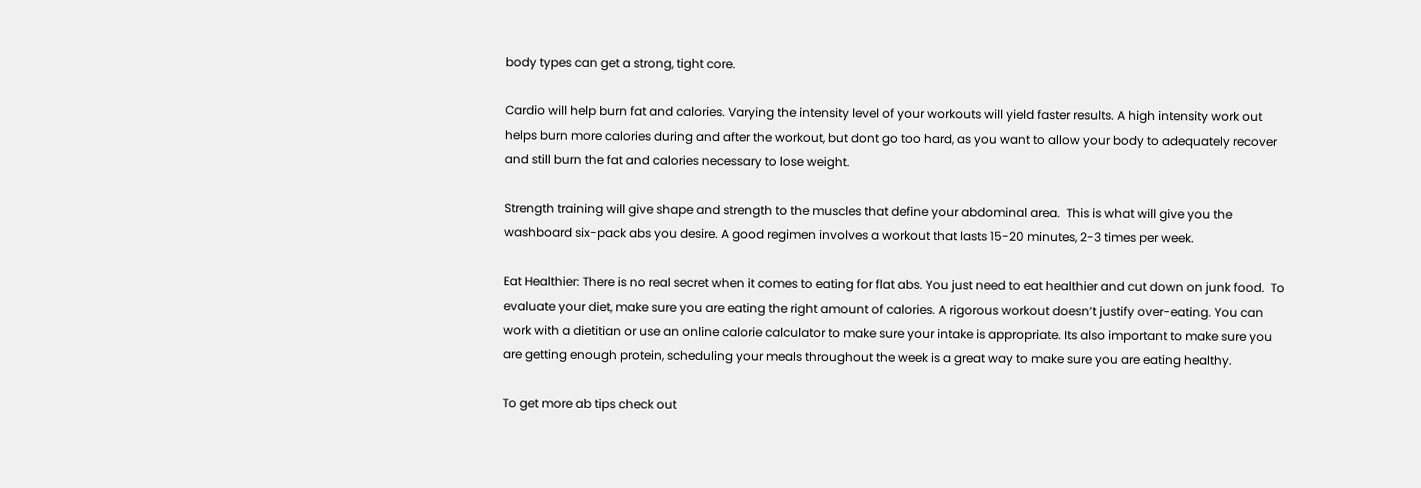body types can get a strong, tight core.

Cardio will help burn fat and calories. Varying the intensity level of your workouts will yield faster results. A high intensity work out helps burn more calories during and after the workout, but dont go too hard, as you want to allow your body to adequately recover and still burn the fat and calories necessary to lose weight.

Strength training will give shape and strength to the muscles that define your abdominal area.  This is what will give you the washboard six-pack abs you desire. A good regimen involves a workout that lasts 15-20 minutes, 2-3 times per week.

Eat Healthier: There is no real secret when it comes to eating for flat abs. You just need to eat healthier and cut down on junk food.  To evaluate your diet, make sure you are eating the right amount of calories. A rigorous workout doesn’t justify over-eating. You can work with a dietitian or use an online calorie calculator to make sure your intake is appropriate. Its also important to make sure you are getting enough protein, scheduling your meals throughout the week is a great way to make sure you are eating healthy.

To get more ab tips check out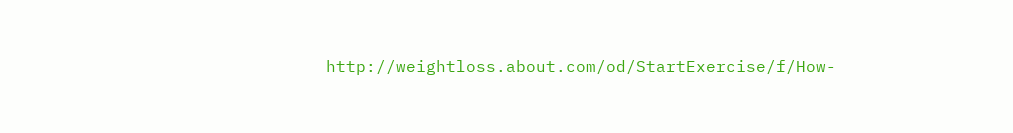http://weightloss.about.com/od/StartExercise/f/How-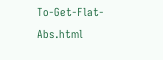To-Get-Flat-Abs.html